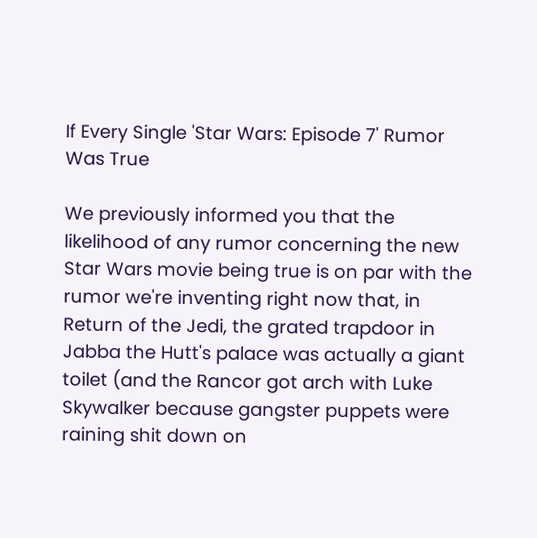If Every Single 'Star Wars: Episode 7' Rumor Was True

We previously informed you that the likelihood of any rumor concerning the new Star Wars movie being true is on par with the rumor we're inventing right now that, in Return of the Jedi, the grated trapdoor in Jabba the Hutt's palace was actually a giant toilet (and the Rancor got arch with Luke Skywalker because gangster puppets were raining shit down on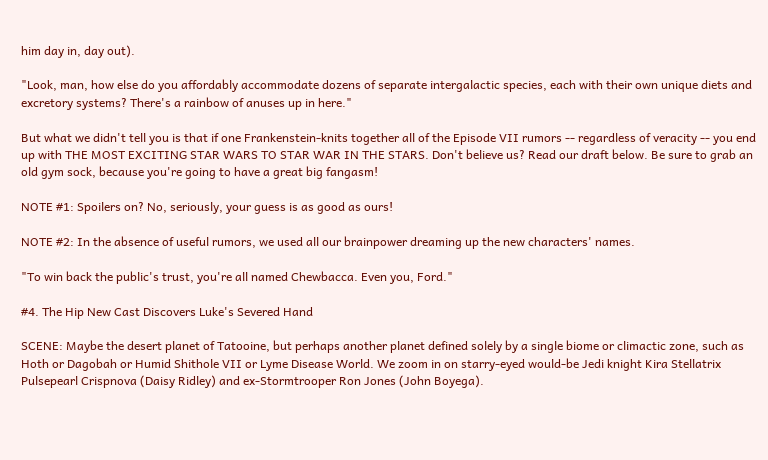him day in, day out).

"Look, man, how else do you affordably accommodate dozens of separate intergalactic species, each with their own unique diets and excretory systems? There's a rainbow of anuses up in here."

But what we didn't tell you is that if one Frankenstein-knits together all of the Episode VII rumors -- regardless of veracity -- you end up with THE MOST EXCITING STAR WARS TO STAR WAR IN THE STARS. Don't believe us? Read our draft below. Be sure to grab an old gym sock, because you're going to have a great big fangasm!

NOTE #1: Spoilers on? No, seriously, your guess is as good as ours!

NOTE #2: In the absence of useful rumors, we used all our brainpower dreaming up the new characters' names.

"To win back the public's trust, you're all named Chewbacca. Even you, Ford."

#4. The Hip New Cast Discovers Luke's Severed Hand

SCENE: Maybe the desert planet of Tatooine, but perhaps another planet defined solely by a single biome or climactic zone, such as Hoth or Dagobah or Humid Shithole VII or Lyme Disease World. We zoom in on starry-eyed would-be Jedi knight Kira Stellatrix Pulsepearl Crispnova (Daisy Ridley) and ex-Stormtrooper Ron Jones (John Boyega).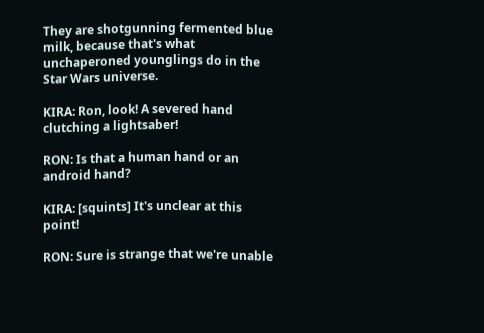They are shotgunning fermented blue milk, because that's what unchaperoned younglings do in the Star Wars universe.

KIRA: Ron, look! A severed hand clutching a lightsaber!

RON: Is that a human hand or an android hand?

KIRA: [squints] It's unclear at this point!

RON: Sure is strange that we're unable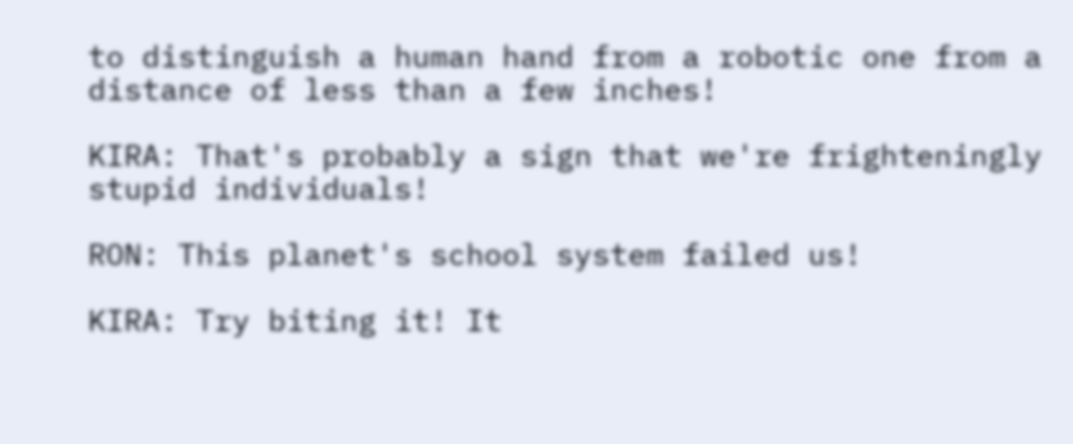to distinguish a human hand from a robotic one from a distance of less than a few inches!

KIRA: That's probably a sign that we're frighteningly stupid individuals!

RON: This planet's school system failed us!

KIRA: Try biting it! It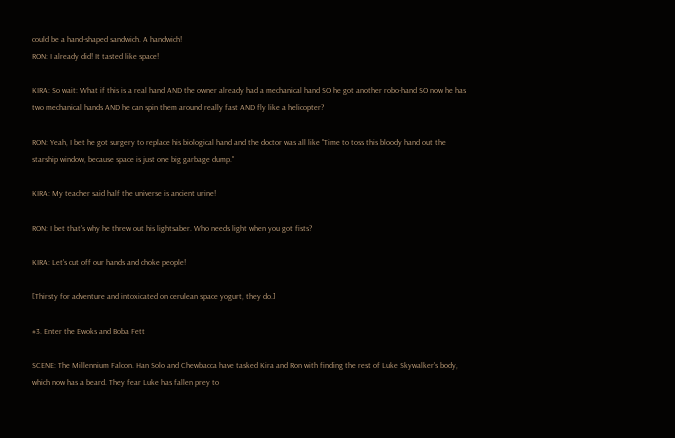could be a hand-shaped sandwich. A handwich!
RON: I already did! It tasted like space!

KIRA: So wait: What if this is a real hand AND the owner already had a mechanical hand SO he got another robo-hand SO now he has two mechanical hands AND he can spin them around really fast AND fly like a helicopter?

RON: Yeah, I bet he got surgery to replace his biological hand and the doctor was all like "Time to toss this bloody hand out the starship window, because space is just one big garbage dump."

KIRA: My teacher said half the universe is ancient urine!

RON: I bet that's why he threw out his lightsaber. Who needs light when you got fists?

KIRA: Let's cut off our hands and choke people!

[Thirsty for adventure and intoxicated on cerulean space yogurt, they do.]

#3. Enter the Ewoks and Boba Fett

SCENE: The Millennium Falcon. Han Solo and Chewbacca have tasked Kira and Ron with finding the rest of Luke Skywalker's body, which now has a beard. They fear Luke has fallen prey to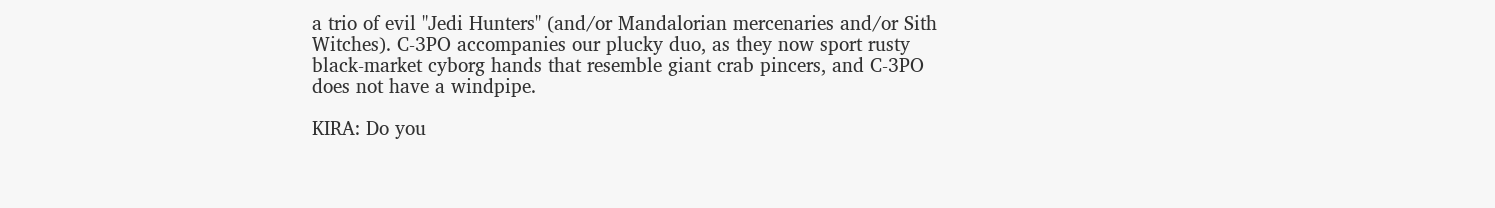a trio of evil "Jedi Hunters" (and/or Mandalorian mercenaries and/or Sith Witches). C-3PO accompanies our plucky duo, as they now sport rusty black-market cyborg hands that resemble giant crab pincers, and C-3PO does not have a windpipe.

KIRA: Do you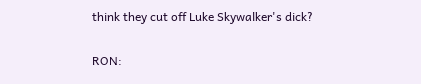think they cut off Luke Skywalker's dick?

RON: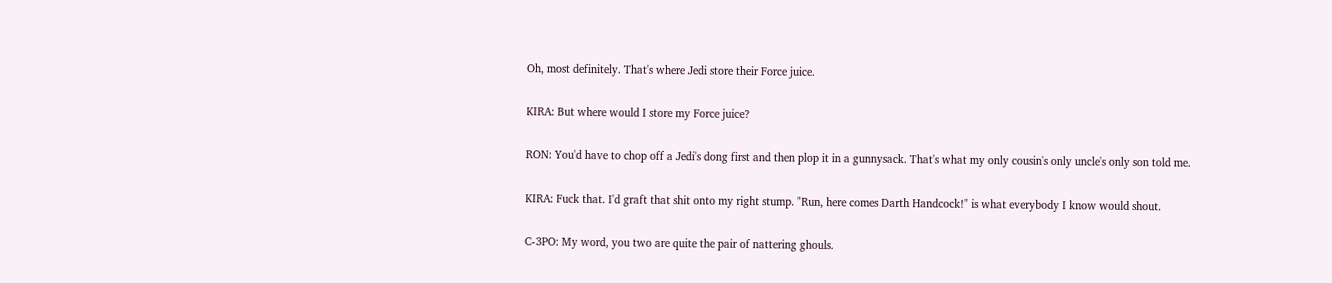Oh, most definitely. That's where Jedi store their Force juice.

KIRA: But where would I store my Force juice?

RON: You'd have to chop off a Jedi's dong first and then plop it in a gunnysack. That's what my only cousin's only uncle's only son told me.

KIRA: Fuck that. I'd graft that shit onto my right stump. "Run, here comes Darth Handcock!" is what everybody I know would shout.

C-3PO: My word, you two are quite the pair of nattering ghouls.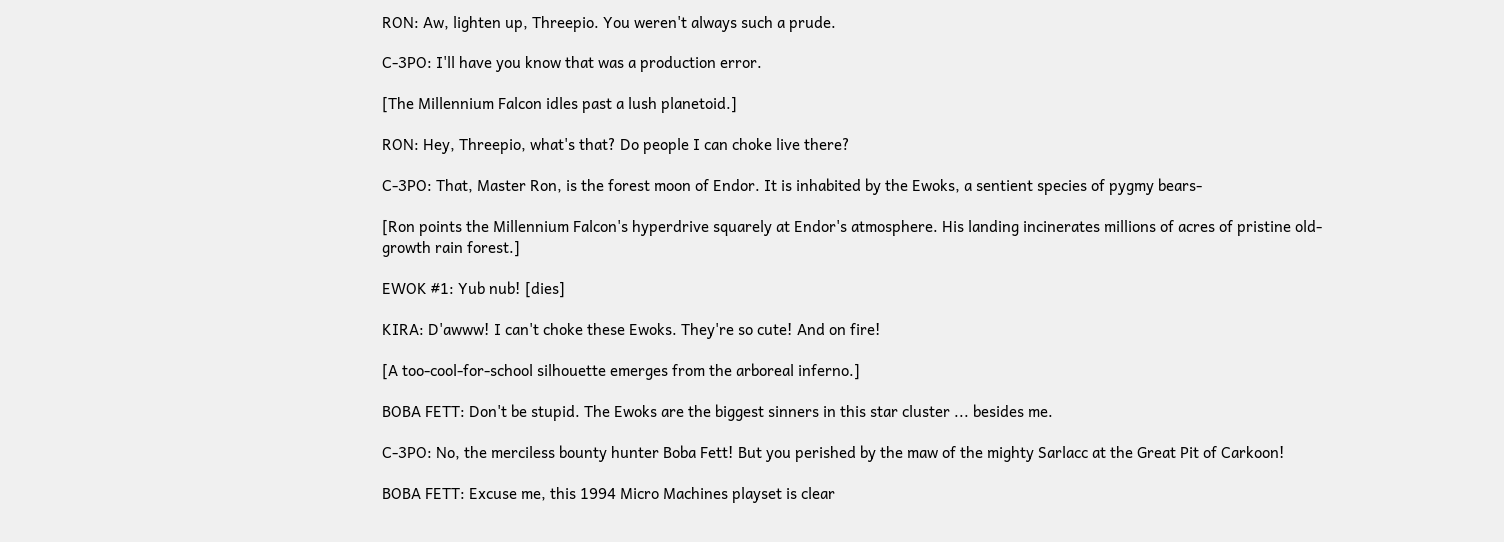RON: Aw, lighten up, Threepio. You weren't always such a prude.

C-3PO: I'll have you know that was a production error.

[The Millennium Falcon idles past a lush planetoid.]

RON: Hey, Threepio, what's that? Do people I can choke live there?

C-3PO: That, Master Ron, is the forest moon of Endor. It is inhabited by the Ewoks, a sentient species of pygmy bears-

[Ron points the Millennium Falcon's hyperdrive squarely at Endor's atmosphere. His landing incinerates millions of acres of pristine old-growth rain forest.]

EWOK #1: Yub nub! [dies]

KIRA: D'awww! I can't choke these Ewoks. They're so cute! And on fire!

[A too-cool-for-school silhouette emerges from the arboreal inferno.]

BOBA FETT: Don't be stupid. The Ewoks are the biggest sinners in this star cluster ... besides me.

C-3PO: No, the merciless bounty hunter Boba Fett! But you perished by the maw of the mighty Sarlacc at the Great Pit of Carkoon!

BOBA FETT: Excuse me, this 1994 Micro Machines playset is clear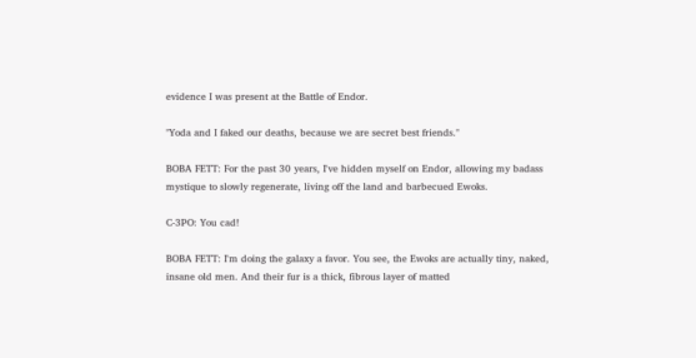evidence I was present at the Battle of Endor.

"Yoda and I faked our deaths, because we are secret best friends."

BOBA FETT: For the past 30 years, I've hidden myself on Endor, allowing my badass mystique to slowly regenerate, living off the land and barbecued Ewoks.

C-3PO: You cad!

BOBA FETT: I'm doing the galaxy a favor. You see, the Ewoks are actually tiny, naked, insane old men. And their fur is a thick, fibrous layer of matted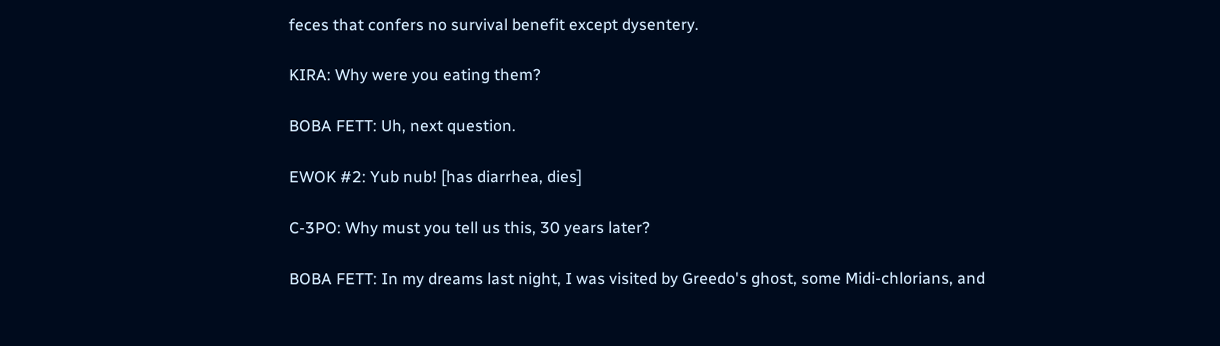feces that confers no survival benefit except dysentery.

KIRA: Why were you eating them?

BOBA FETT: Uh, next question.

EWOK #2: Yub nub! [has diarrhea, dies]

C-3PO: Why must you tell us this, 30 years later?

BOBA FETT: In my dreams last night, I was visited by Greedo's ghost, some Midi-chlorians, and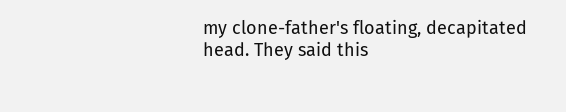my clone-father's floating, decapitated head. They said this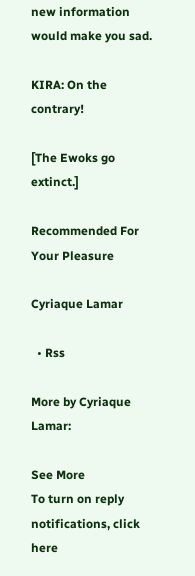new information would make you sad.

KIRA: On the contrary!

[The Ewoks go extinct.]

Recommended For Your Pleasure

Cyriaque Lamar

  • Rss

More by Cyriaque Lamar:

See More
To turn on reply notifications, click here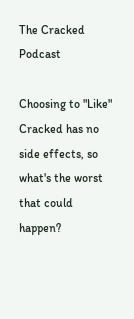The Cracked Podcast

Choosing to "Like" Cracked has no side effects, so what's the worst that could happen?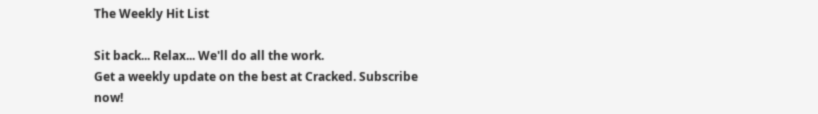The Weekly Hit List

Sit back... Relax... We'll do all the work.
Get a weekly update on the best at Cracked. Subscribe now!